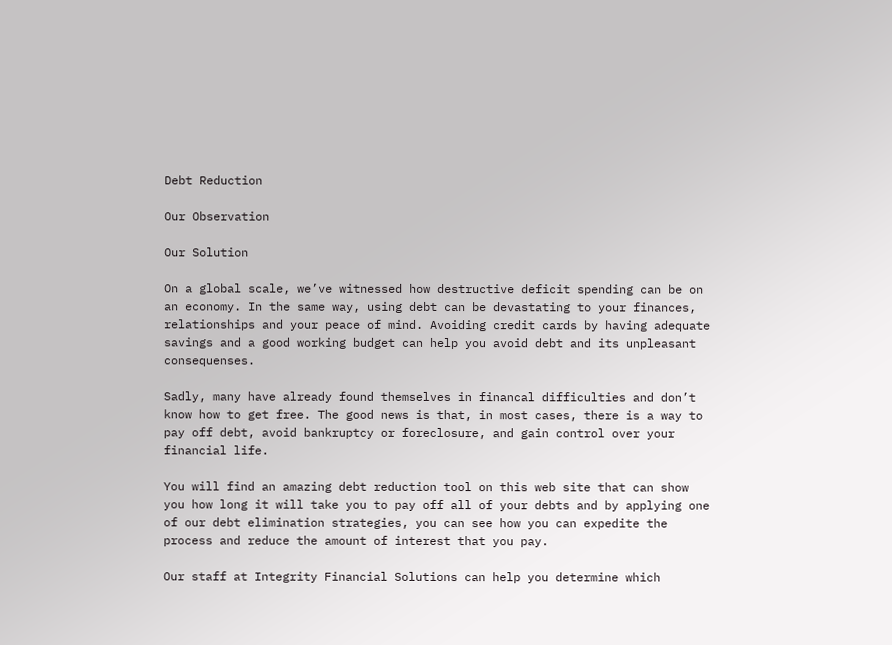Debt Reduction

Our Observation

Our Solution

On a global scale, we’ve witnessed how destructive deficit spending can be on an economy. In the same way, using debt can be devastating to your finances, relationships and your peace of mind. Avoiding credit cards by having adequate savings and a good working budget can help you avoid debt and its unpleasant consequenses.

Sadly, many have already found themselves in financal difficulties and don’t know how to get free. The good news is that, in most cases, there is a way to pay off debt, avoid bankruptcy or foreclosure, and gain control over your financial life.

You will find an amazing debt reduction tool on this web site that can show you how long it will take you to pay off all of your debts and by applying one of our debt elimination strategies, you can see how you can expedite the process and reduce the amount of interest that you pay.

Our staff at Integrity Financial Solutions can help you determine which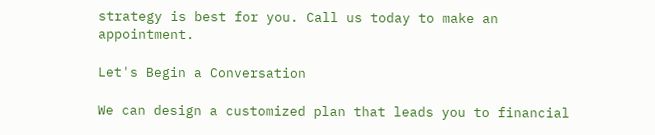strategy is best for you. Call us today to make an appointment.

Let's Begin a Conversation

We can design a customized plan that leads you to financial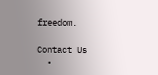freedom.

Contact Us
  •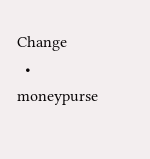Change
  • moneypurse